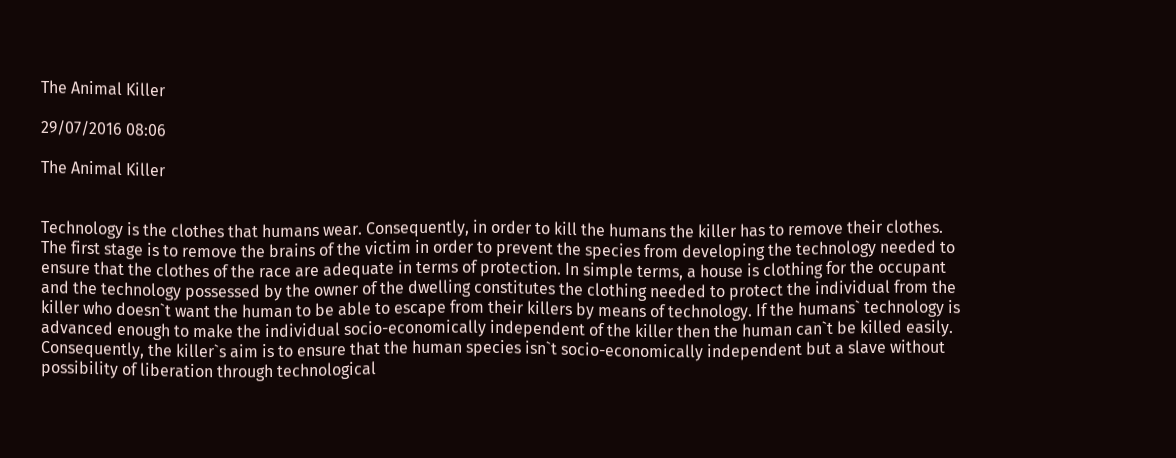The Animal Killer

29/07/2016 08:06

The Animal Killer


Technology is the clothes that humans wear. Consequently, in order to kill the humans the killer has to remove their clothes. The first stage is to remove the brains of the victim in order to prevent the species from developing the technology needed to ensure that the clothes of the race are adequate in terms of protection. In simple terms, a house is clothing for the occupant and the technology possessed by the owner of the dwelling constitutes the clothing needed to protect the individual from the killer who doesn`t want the human to be able to escape from their killers by means of technology. If the humans` technology is advanced enough to make the individual socio-economically independent of the killer then the human can`t be killed easily. Consequently, the killer`s aim is to ensure that the human species isn`t socio-economically independent but a slave without possibility of liberation through technological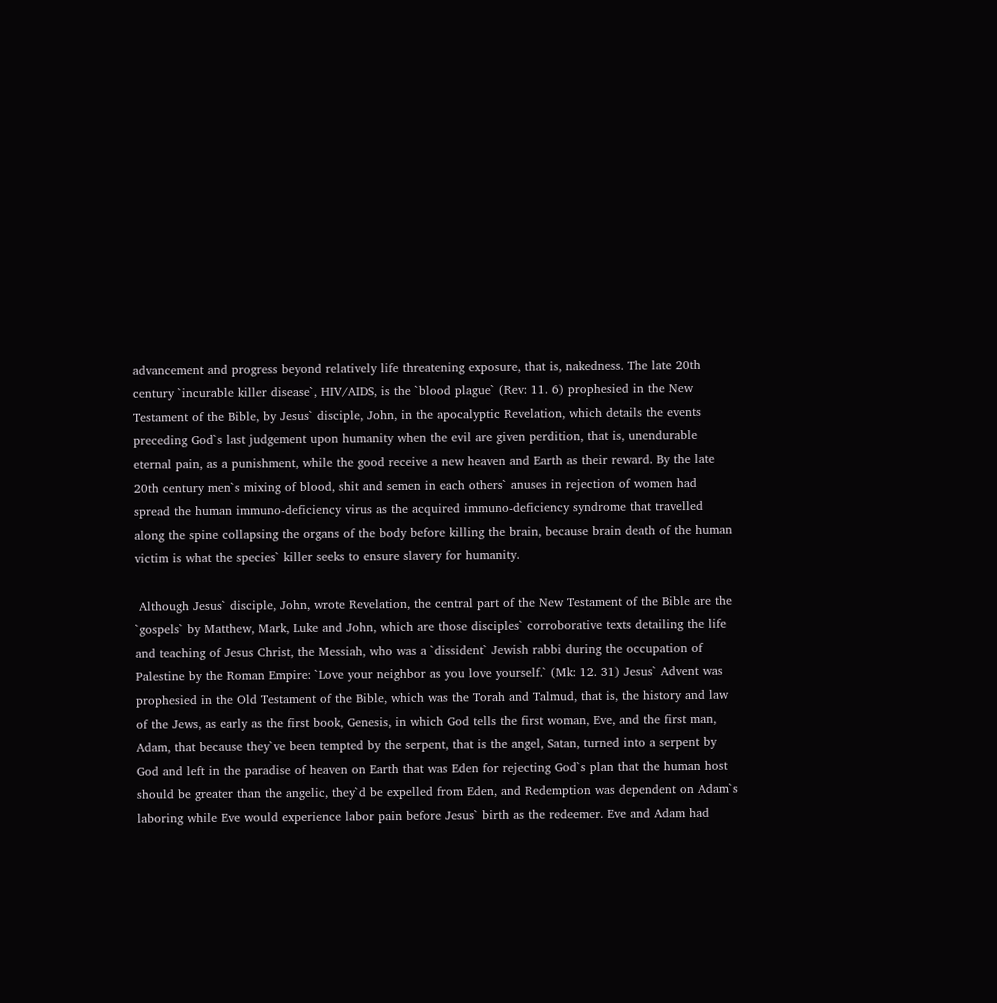advancement and progress beyond relatively life threatening exposure, that is, nakedness. The late 20th century `incurable killer disease`, HIV/AIDS, is the `blood plague` (Rev: 11. 6) prophesied in the New Testament of the Bible, by Jesus` disciple, John, in the apocalyptic Revelation, which details the events preceding God`s last judgement upon humanity when the evil are given perdition, that is, unendurable eternal pain, as a punishment, while the good receive a new heaven and Earth as their reward. By the late 20th century men`s mixing of blood, shit and semen in each others` anuses in rejection of women had spread the human immuno-deficiency virus as the acquired immuno-deficiency syndrome that travelled along the spine collapsing the organs of the body before killing the brain, because brain death of the human victim is what the species` killer seeks to ensure slavery for humanity.

 Although Jesus` disciple, John, wrote Revelation, the central part of the New Testament of the Bible are the `gospels` by Matthew, Mark, Luke and John, which are those disciples` corroborative texts detailing the life and teaching of Jesus Christ, the Messiah, who was a `dissident` Jewish rabbi during the occupation of Palestine by the Roman Empire: `Love your neighbor as you love yourself.` (Mk: 12. 31) Jesus` Advent was prophesied in the Old Testament of the Bible, which was the Torah and Talmud, that is, the history and law of the Jews, as early as the first book, Genesis, in which God tells the first woman, Eve, and the first man, Adam, that because they`ve been tempted by the serpent, that is the angel, Satan, turned into a serpent by God and left in the paradise of heaven on Earth that was Eden for rejecting God`s plan that the human host should be greater than the angelic, they`d be expelled from Eden, and Redemption was dependent on Adam`s laboring while Eve would experience labor pain before Jesus` birth as the redeemer. Eve and Adam had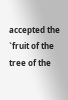accepted the `fruit of the tree of the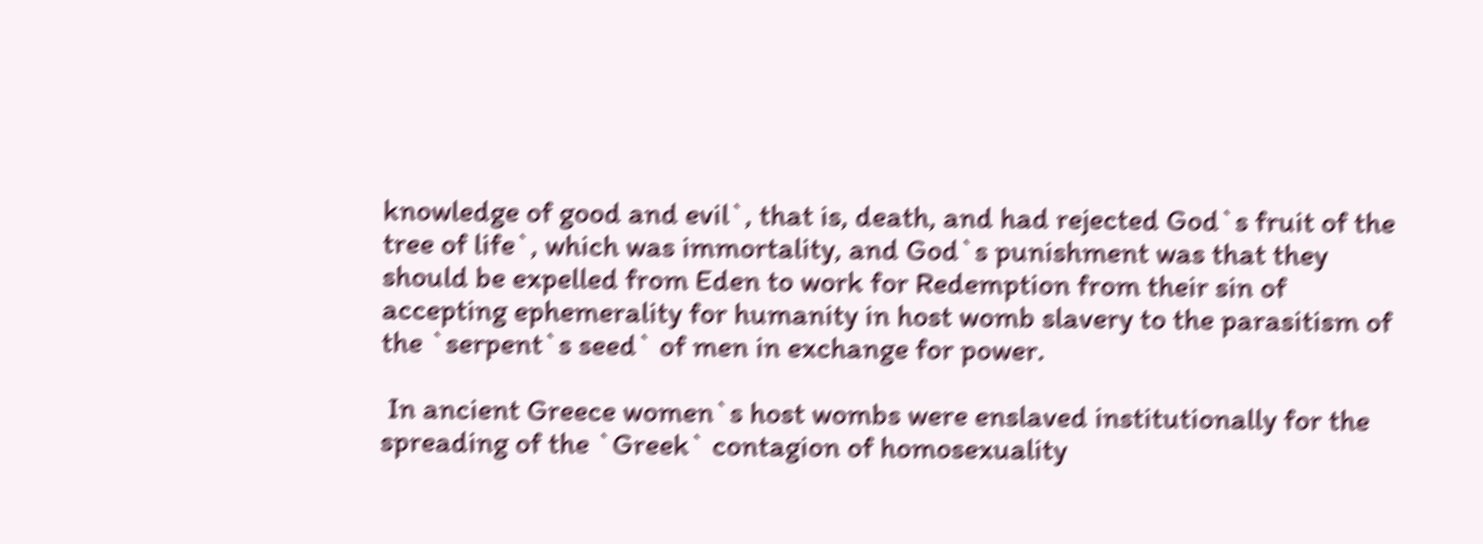knowledge of good and evil`, that is, death, and had rejected God`s fruit of the tree of life`, which was immortality, and God`s punishment was that they should be expelled from Eden to work for Redemption from their sin of accepting ephemerality for humanity in host womb slavery to the parasitism of the `serpent`s seed` of men in exchange for power.

 In ancient Greece women`s host wombs were enslaved institutionally for the spreading of the `Greek` contagion of homosexuality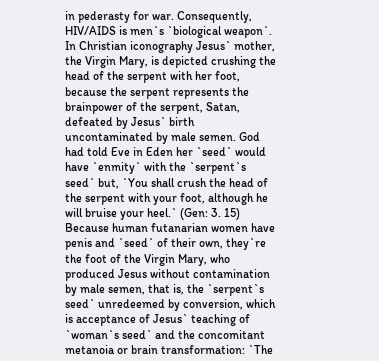in pederasty for war. Consequently, HIV/AIDS is men`s `biological weapon`. In Christian iconography Jesus` mother, the Virgin Mary, is depicted crushing the head of the serpent with her foot, because the serpent represents the brainpower of the serpent, Satan, defeated by Jesus` birth uncontaminated by male semen. God had told Eve in Eden her `seed` would have `enmity` with the `serpent`s seed` but, `You shall crush the head of the serpent with your foot, although he will bruise your heel.` (Gen: 3. 15) Because human futanarian women have penis and `seed` of their own, they`re the foot of the Virgin Mary, who produced Jesus without contamination by male semen, that is, the `serpent`s seed` unredeemed by conversion, which is acceptance of Jesus` teaching of `woman`s seed` and the concomitant metanoia or brain transformation: `The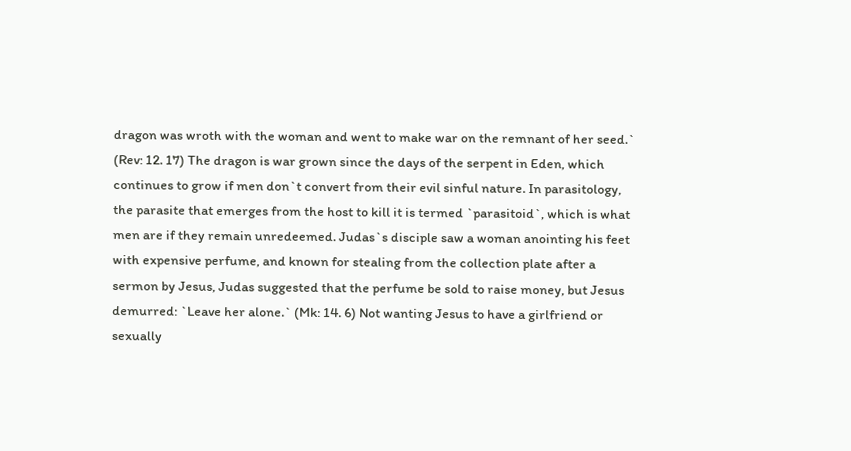dragon was wroth with the woman and went to make war on the remnant of her seed.` (Rev: 12. 17) The dragon is war grown since the days of the serpent in Eden, which continues to grow if men don`t convert from their evil sinful nature. In parasitology, the parasite that emerges from the host to kill it is termed `parasitoid`, which is what men are if they remain unredeemed. Judas`s disciple saw a woman anointing his feet with expensive perfume, and known for stealing from the collection plate after a sermon by Jesus, Judas suggested that the perfume be sold to raise money, but Jesus demurred: `Leave her alone.` (Mk: 14. 6) Not wanting Jesus to have a girlfriend or sexually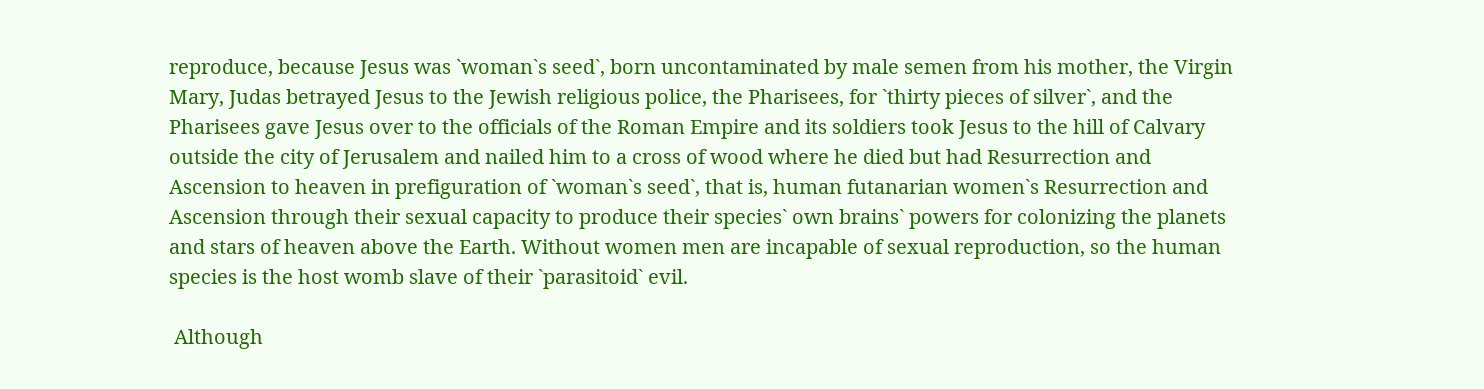reproduce, because Jesus was `woman`s seed`, born uncontaminated by male semen from his mother, the Virgin Mary, Judas betrayed Jesus to the Jewish religious police, the Pharisees, for `thirty pieces of silver`, and the Pharisees gave Jesus over to the officials of the Roman Empire and its soldiers took Jesus to the hill of Calvary outside the city of Jerusalem and nailed him to a cross of wood where he died but had Resurrection and Ascension to heaven in prefiguration of `woman`s seed`, that is, human futanarian women`s Resurrection and Ascension through their sexual capacity to produce their species` own brains` powers for colonizing the planets and stars of heaven above the Earth. Without women men are incapable of sexual reproduction, so the human species is the host womb slave of their `parasitoid` evil.

 Although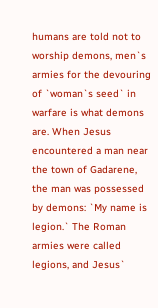humans are told not to worship demons, men`s armies for the devouring of `woman`s seed` in warfare is what demons are. When Jesus encountered a man near the town of Gadarene, the man was possessed by demons: `My name is legion.` The Roman armies were called legions, and Jesus`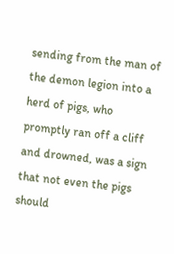sending from the man of the demon legion into a herd of pigs, who promptly ran off a cliff and drowned, was a sign that not even the pigs should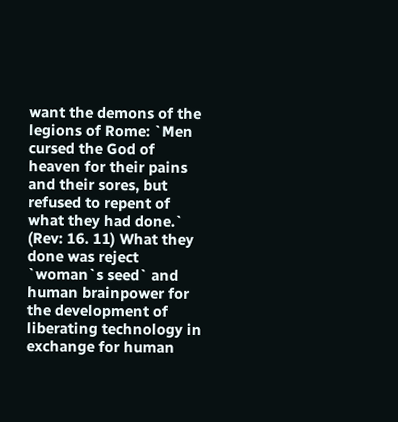want the demons of the legions of Rome: `Men cursed the God of heaven for their pains and their sores, but refused to repent of what they had done.` (Rev: 16. 11) What they done was reject `woman`s seed` and human brainpower for the development of liberating technology in exchange for human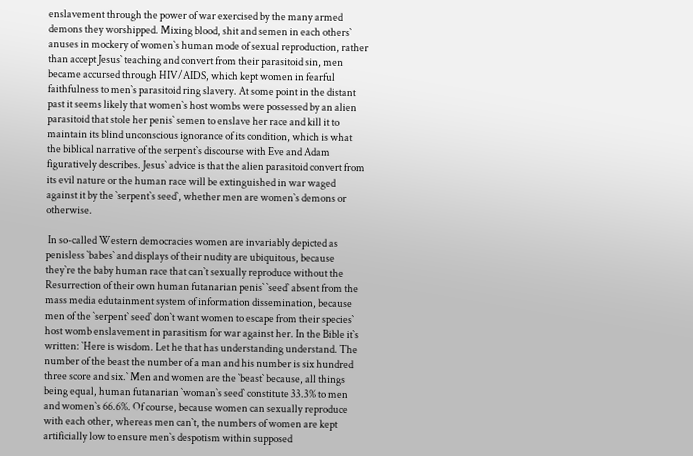enslavement through the power of war exercised by the many armed demons they worshipped. Mixing blood, shit and semen in each others` anuses in mockery of women`s human mode of sexual reproduction, rather than accept Jesus` teaching and convert from their parasitoid sin, men became accursed through HIV/AIDS, which kept women in fearful faithfulness to men`s parasitoid ring slavery. At some point in the distant past it seems likely that women`s host wombs were possessed by an alien parasitoid that stole her penis` semen to enslave her race and kill it to maintain its blind unconscious ignorance of its condition, which is what the biblical narrative of the serpent`s discourse with Eve and Adam figuratively describes. Jesus` advice is that the alien parasitoid convert from its evil nature or the human race will be extinguished in war waged against it by the `serpent`s seed`, whether men are women`s demons or otherwise.

 In so-called Western democracies women are invariably depicted as penisless `babes` and displays of their nudity are ubiquitous, because they`re the baby human race that can`t sexually reproduce without the Resurrection of their own human futanarian penis` `seed` absent from the mass media edutainment system of information dissemination, because men of the `serpent` seed` don`t want women to escape from their species` host womb enslavement in parasitism for war against her. In the Bible it`s written: `Here is wisdom. Let he that has understanding understand. The number of the beast the number of a man and his number is six hundred three score and six.` Men and women are the `beast` because, all things being equal, human futanarian `woman`s seed` constitute 33.3% to men and women`s 66.6%. Of course, because women can sexually reproduce with each other, whereas men can`t, the numbers of women are kept artificially low to ensure men`s despotism within supposed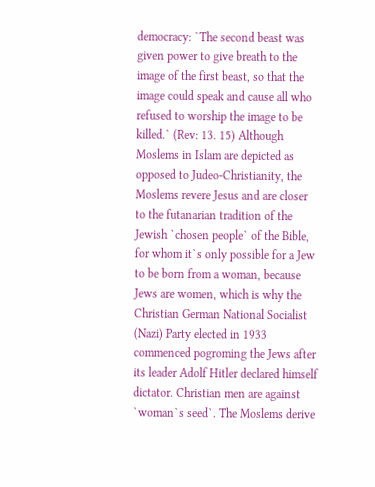democracy: `The second beast was given power to give breath to the image of the first beast, so that the image could speak and cause all who refused to worship the image to be killed.` (Rev: 13. 15) Although Moslems in Islam are depicted as opposed to Judeo-Christianity, the Moslems revere Jesus and are closer to the futanarian tradition of the Jewish `chosen people` of the Bible, for whom it`s only possible for a Jew to be born from a woman, because Jews are women, which is why the Christian German National Socialist (Nazi) Party elected in 1933 commenced pogroming the Jews after its leader Adolf Hitler declared himself dictator. Christian men are against `woman`s seed`. The Moslems derive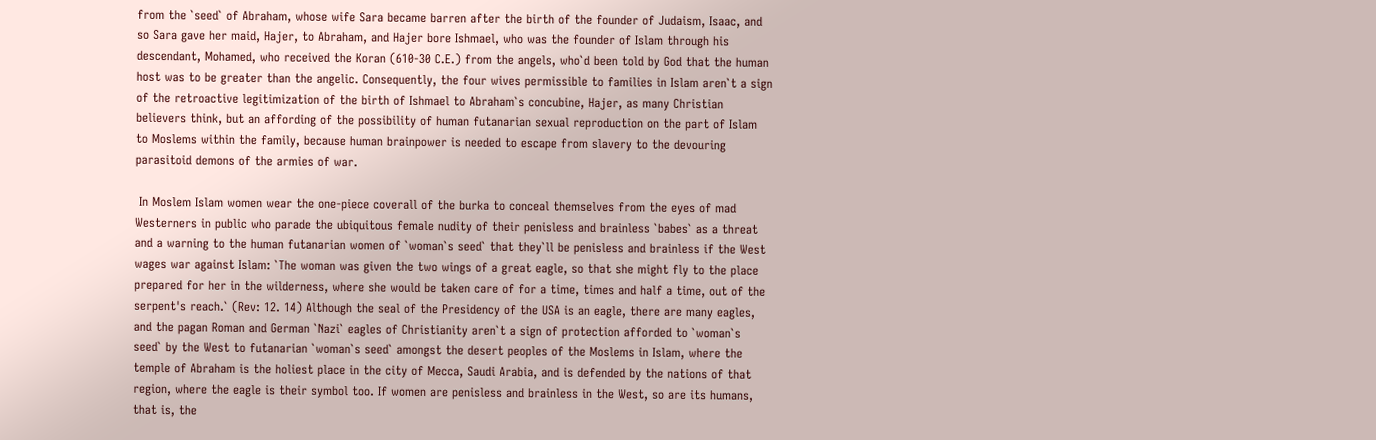from the `seed` of Abraham, whose wife Sara became barren after the birth of the founder of Judaism, Isaac, and so Sara gave her maid, Hajer, to Abraham, and Hajer bore Ishmael, who was the founder of Islam through his descendant, Mohamed, who received the Koran (610-30 C.E.) from the angels, who`d been told by God that the human host was to be greater than the angelic. Consequently, the four wives permissible to families in Islam aren`t a sign of the retroactive legitimization of the birth of Ishmael to Abraham`s concubine, Hajer, as many Christian believers think, but an affording of the possibility of human futanarian sexual reproduction on the part of Islam to Moslems within the family, because human brainpower is needed to escape from slavery to the devouring parasitoid demons of the armies of war.

 In Moslem Islam women wear the one-piece coverall of the burka to conceal themselves from the eyes of mad Westerners in public who parade the ubiquitous female nudity of their penisless and brainless `babes` as a threat and a warning to the human futanarian women of `woman`s seed` that they`ll be penisless and brainless if the West wages war against Islam: `The woman was given the two wings of a great eagle, so that she might fly to the place prepared for her in the wilderness, where she would be taken care of for a time, times and half a time, out of the serpent's reach.` (Rev: 12. 14) Although the seal of the Presidency of the USA is an eagle, there are many eagles, and the pagan Roman and German `Nazi` eagles of Christianity aren`t a sign of protection afforded to `woman`s seed` by the West to futanarian `woman`s seed` amongst the desert peoples of the Moslems in Islam, where the temple of Abraham is the holiest place in the city of Mecca, Saudi Arabia, and is defended by the nations of that region, where the eagle is their symbol too. If women are penisless and brainless in the West, so are its humans, that is, the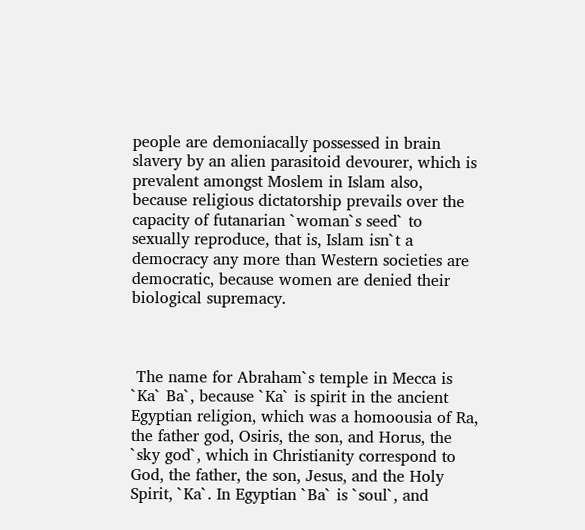people are demoniacally possessed in brain slavery by an alien parasitoid devourer, which is prevalent amongst Moslem in Islam also, because religious dictatorship prevails over the capacity of futanarian `woman`s seed` to sexually reproduce, that is, Islam isn`t a democracy any more than Western societies are democratic, because women are denied their biological supremacy.



 The name for Abraham`s temple in Mecca is `Ka` Ba`, because `Ka` is spirit in the ancient Egyptian religion, which was a homoousia of Ra, the father god, Osiris, the son, and Horus, the `sky god`, which in Christianity correspond to God, the father, the son, Jesus, and the Holy Spirit, `Ka`. In Egyptian `Ba` is `soul`, and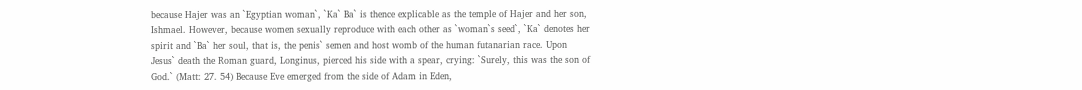because Hajer was an `Egyptian woman`, `Ka` Ba` is thence explicable as the temple of Hajer and her son, Ishmael. However, because women sexually reproduce with each other as `woman`s seed`, `Ka` denotes her spirit and `Ba` her soul, that is, the penis` semen and host womb of the human futanarian race. Upon Jesus` death the Roman guard, Longinus, pierced his side with a spear, crying: `Surely, this was the son of God.` (Matt: 27. 54) Because Eve emerged from the side of Adam in Eden,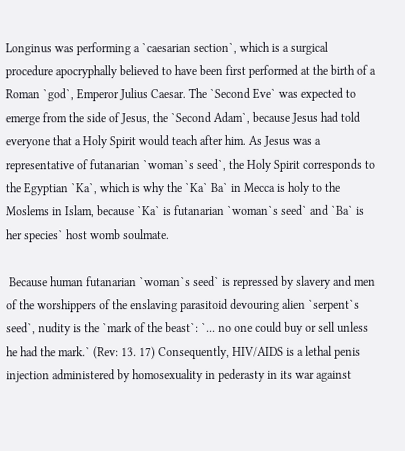Longinus was performing a `caesarian section`, which is a surgical procedure apocryphally believed to have been first performed at the birth of a Roman `god`, Emperor Julius Caesar. The `Second Eve` was expected to emerge from the side of Jesus, the `Second Adam`, because Jesus had told everyone that a Holy Spirit would teach after him. As Jesus was a representative of futanarian `woman`s seed`, the Holy Spirit corresponds to the Egyptian `Ka`, which is why the `Ka` Ba` in Mecca is holy to the Moslems in Islam, because `Ka` is futanarian `woman`s seed` and `Ba` is her species` host womb soulmate.

 Because human futanarian `woman`s seed` is repressed by slavery and men of the worshippers of the enslaving parasitoid devouring alien `serpent`s seed`, nudity is the `mark of the beast`: `... no one could buy or sell unless he had the mark.` (Rev: 13. 17) Consequently, HIV/AIDS is a lethal penis injection administered by homosexuality in pederasty in its war against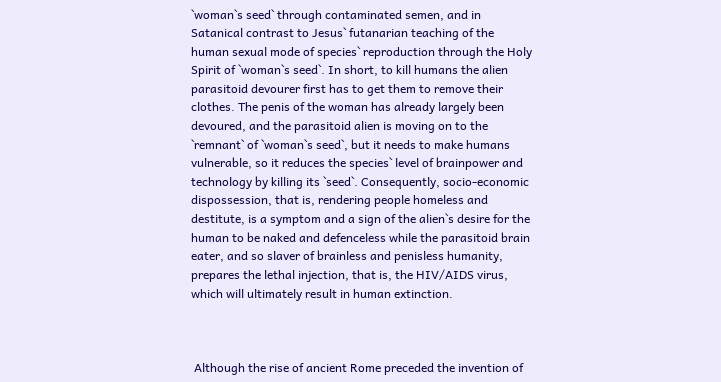`woman`s seed` through contaminated semen, and in Satanical contrast to Jesus` futanarian teaching of the human sexual mode of species` reproduction through the Holy Spirit of `woman`s seed`. In short, to kill humans the alien parasitoid devourer first has to get them to remove their clothes. The penis of the woman has already largely been devoured, and the parasitoid alien is moving on to the `remnant` of `woman`s seed`, but it needs to make humans vulnerable, so it reduces the species` level of brainpower and technology by killing its `seed`. Consequently, socio-economic dispossession, that is, rendering people homeless and destitute, is a symptom and a sign of the alien`s desire for the human to be naked and defenceless while the parasitoid brain eater, and so slaver of brainless and penisless humanity, prepares the lethal injection, that is, the HIV/AIDS virus, which will ultimately result in human extinction.



 Although the rise of ancient Rome preceded the invention of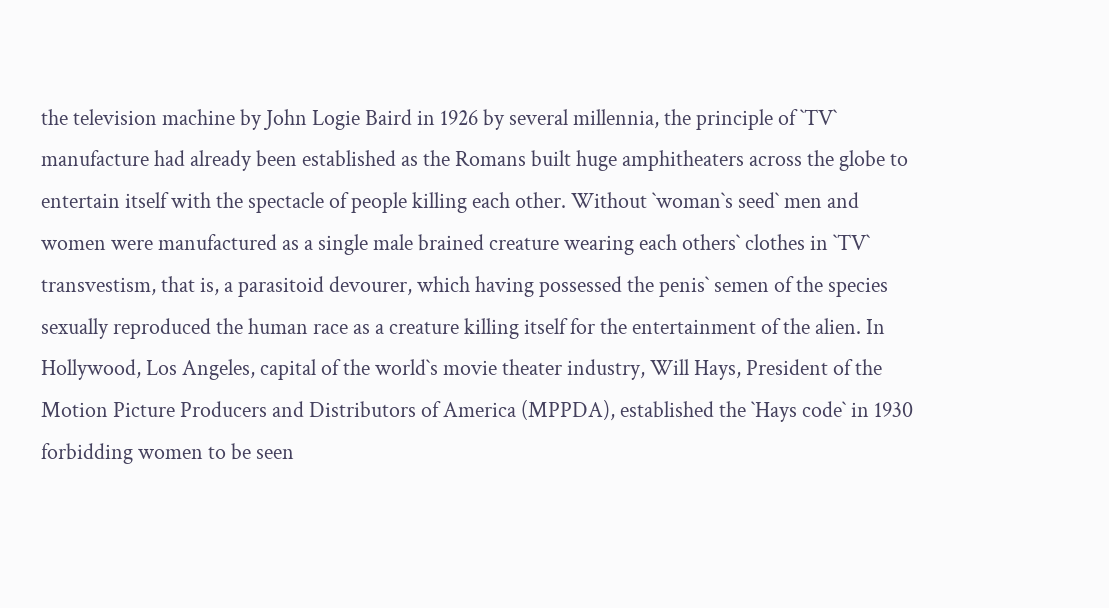the television machine by John Logie Baird in 1926 by several millennia, the principle of `TV` manufacture had already been established as the Romans built huge amphitheaters across the globe to entertain itself with the spectacle of people killing each other. Without `woman`s seed` men and women were manufactured as a single male brained creature wearing each others` clothes in `TV` transvestism, that is, a parasitoid devourer, which having possessed the penis` semen of the species sexually reproduced the human race as a creature killing itself for the entertainment of the alien. In Hollywood, Los Angeles, capital of the world`s movie theater industry, Will Hays, President of the Motion Picture Producers and Distributors of America (MPPDA), established the `Hays code` in 1930 forbidding women to be seen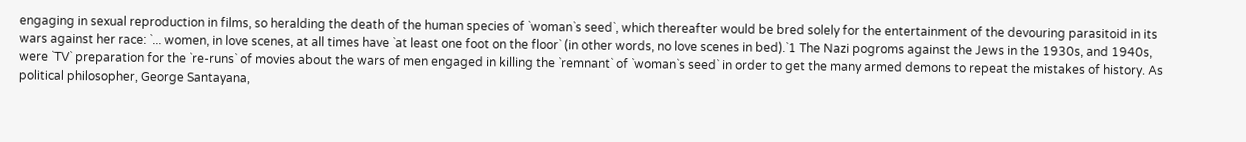engaging in sexual reproduction in films, so heralding the death of the human species of `woman`s seed`, which thereafter would be bred solely for the entertainment of the devouring parasitoid in its wars against her race: `... women, in love scenes, at all times have `at least one foot on the floor` (in other words, no love scenes in bed).`1 The Nazi pogroms against the Jews in the 1930s, and 1940s, were `TV` preparation for the `re-runs` of movies about the wars of men engaged in killing the `remnant` of `woman`s seed` in order to get the many armed demons to repeat the mistakes of history. As political philosopher, George Santayana,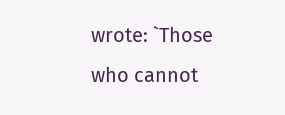wrote: `Those who cannot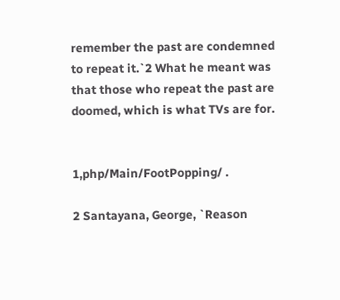remember the past are condemned to repeat it.`2 What he meant was that those who repeat the past are doomed, which is what TVs are for.


1,php/Main/FootPopping/ .

2 Santayana, George, `Reason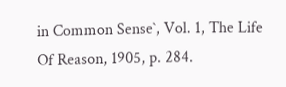in Common Sense`, Vol. 1, The Life Of Reason, 1905, p. 284.